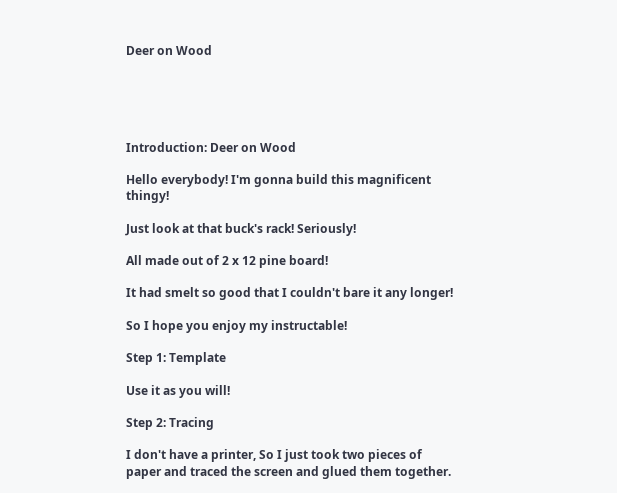Deer on Wood





Introduction: Deer on Wood

Hello everybody! I'm gonna build this magnificent thingy!

Just look at that buck's rack! Seriously!

All made out of 2 x 12 pine board!

It had smelt so good that I couldn't bare it any longer!

So I hope you enjoy my instructable!

Step 1: Template

Use it as you will!

Step 2: Tracing

I don't have a printer, So I just took two pieces of paper and traced the screen and glued them together.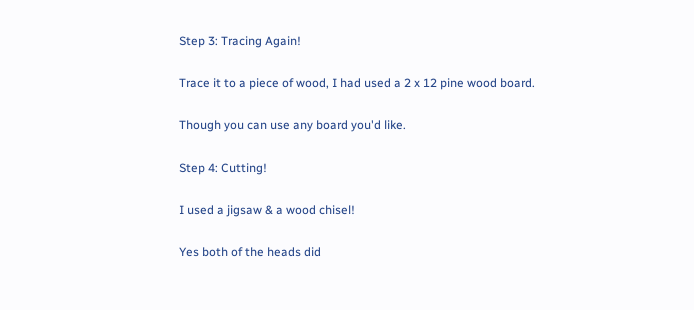Step 3: Tracing Again!

Trace it to a piece of wood, I had used a 2 x 12 pine wood board.

Though you can use any board you'd like.

Step 4: Cutting!

I used a jigsaw & a wood chisel!

Yes both of the heads did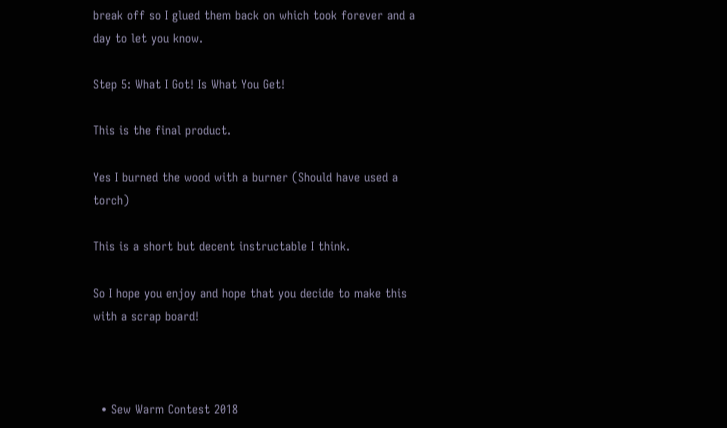break off so I glued them back on which took forever and a day to let you know.

Step 5: What I Got! Is What You Get!

This is the final product.

Yes I burned the wood with a burner (Should have used a torch)

This is a short but decent instructable I think.

So I hope you enjoy and hope that you decide to make this with a scrap board!



  • Sew Warm Contest 2018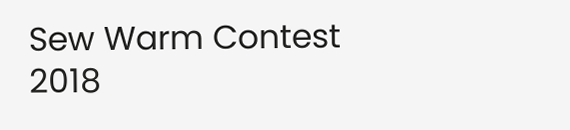Sew Warm Contest 2018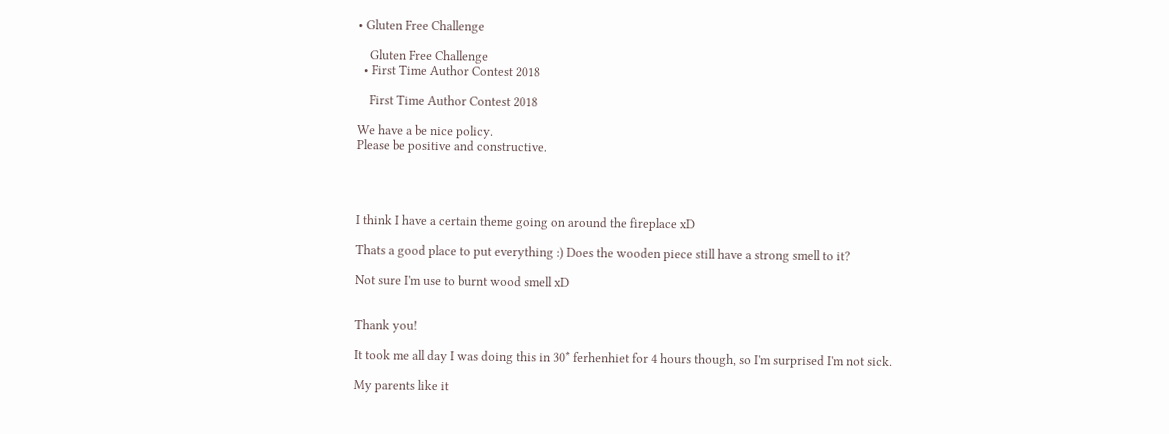• Gluten Free Challenge

    Gluten Free Challenge
  • First Time Author Contest 2018

    First Time Author Contest 2018

We have a be nice policy.
Please be positive and constructive.




I think I have a certain theme going on around the fireplace xD

Thats a good place to put everything :) Does the wooden piece still have a strong smell to it?

Not sure I'm use to burnt wood smell xD


Thank you!

It took me all day I was doing this in 30* ferhenhiet for 4 hours though, so I'm surprised I'm not sick.

My parents like it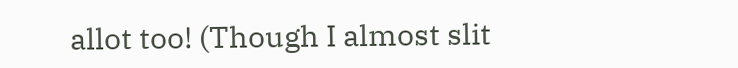allot too! (Though I almost slit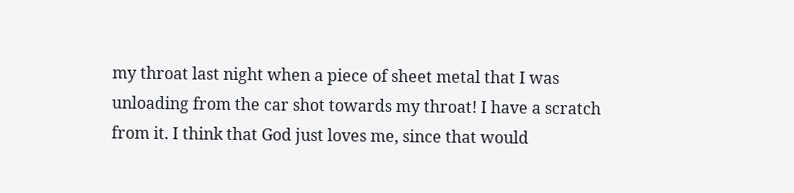my throat last night when a piece of sheet metal that I was unloading from the car shot towards my throat! I have a scratch from it. I think that God just loves me, since that would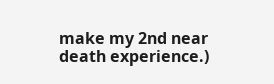make my 2nd near death experience.)